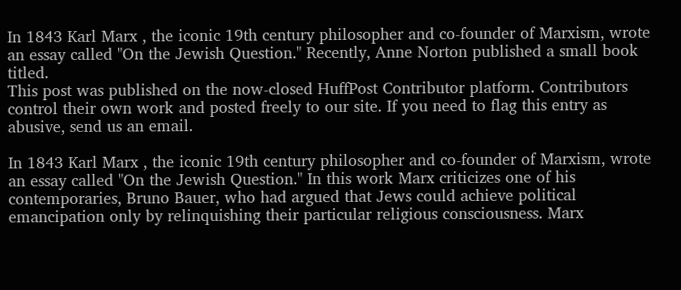In 1843 Karl Marx , the iconic 19th century philosopher and co-founder of Marxism, wrote an essay called "On the Jewish Question." Recently, Anne Norton published a small book titled.
This post was published on the now-closed HuffPost Contributor platform. Contributors control their own work and posted freely to our site. If you need to flag this entry as abusive, send us an email.

In 1843 Karl Marx , the iconic 19th century philosopher and co-founder of Marxism, wrote an essay called "On the Jewish Question." In this work Marx criticizes one of his contemporaries, Bruno Bauer, who had argued that Jews could achieve political emancipation only by relinquishing their particular religious consciousness. Marx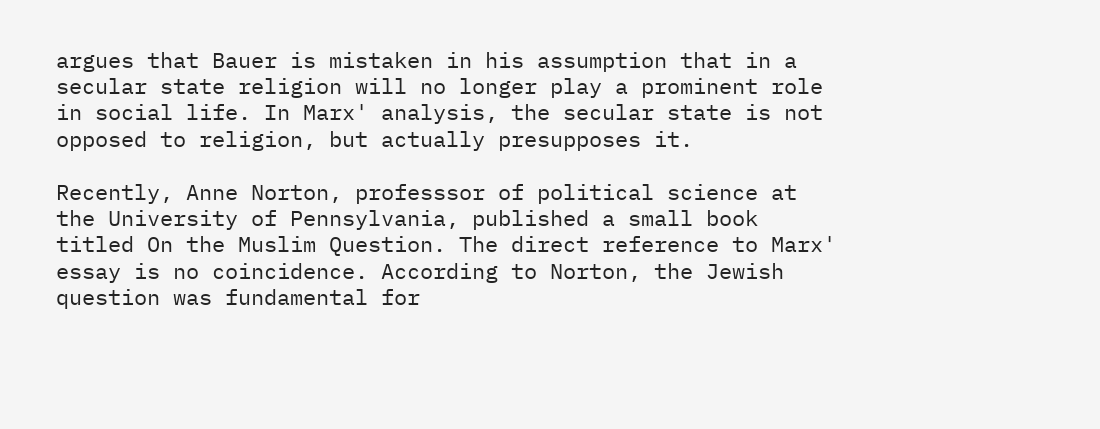argues that Bauer is mistaken in his assumption that in a secular state religion will no longer play a prominent role in social life. In Marx' analysis, the secular state is not opposed to religion, but actually presupposes it.

Recently, Anne Norton, professsor of political science at the University of Pennsylvania, published a small book titled On the Muslim Question. The direct reference to Marx' essay is no coincidence. According to Norton, the Jewish question was fundamental for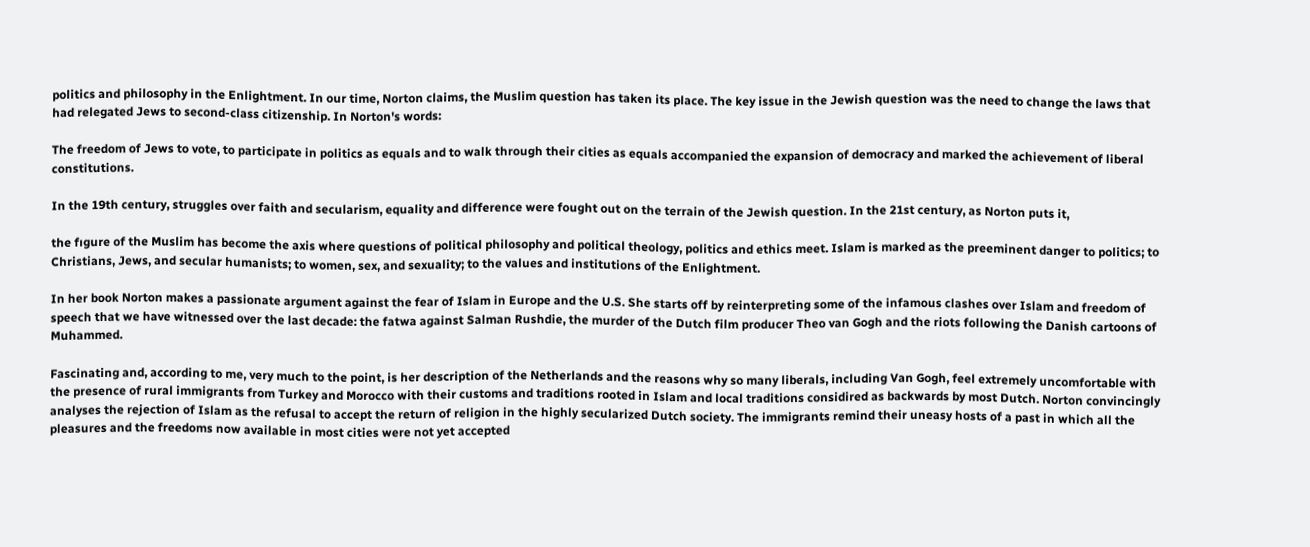politics and philosophy in the Enlightment. In our time, Norton claims, the Muslim question has taken its place. The key issue in the Jewish question was the need to change the laws that had relegated Jews to second-class citizenship. In Norton's words:

The freedom of Jews to vote, to participate in politics as equals and to walk through their cities as equals accompanied the expansion of democracy and marked the achievement of liberal constitutions.

In the 19th century, struggles over faith and secularism, equality and difference were fought out on the terrain of the Jewish question. In the 21st century, as Norton puts it,

the fıgure of the Muslim has become the axis where questions of political philosophy and political theology, politics and ethics meet. Islam is marked as the preeminent danger to politics; to Christians, Jews, and secular humanists; to women, sex, and sexuality; to the values and institutions of the Enlightment.

In her book Norton makes a passionate argument against the fear of Islam in Europe and the U.S. She starts off by reinterpreting some of the infamous clashes over Islam and freedom of speech that we have witnessed over the last decade: the fatwa against Salman Rushdie, the murder of the Dutch film producer Theo van Gogh and the riots following the Danish cartoons of Muhammed.

Fascinating and, according to me, very much to the point, is her description of the Netherlands and the reasons why so many liberals, including Van Gogh, feel extremely uncomfortable with the presence of rural immigrants from Turkey and Morocco with their customs and traditions rooted in Islam and local traditions considired as backwards by most Dutch. Norton convincingly analyses the rejection of Islam as the refusal to accept the return of religion in the highly secularized Dutch society. The immigrants remind their uneasy hosts of a past in which all the pleasures and the freedoms now available in most cities were not yet accepted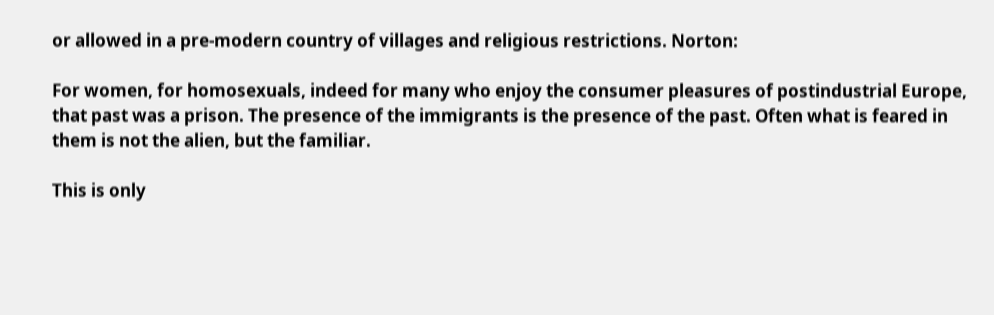or allowed in a pre-modern country of villages and religious restrictions. Norton:

For women, for homosexuals, indeed for many who enjoy the consumer pleasures of postindustrial Europe, that past was a prison. The presence of the immigrants is the presence of the past. Often what is feared in them is not the alien, but the familiar.

This is only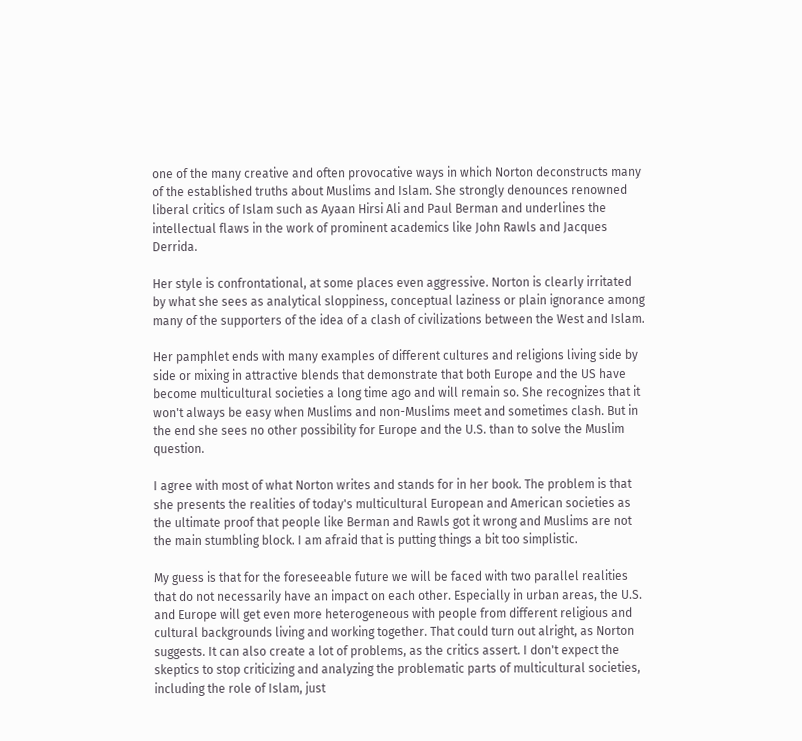one of the many creative and often provocative ways in which Norton deconstructs many of the established truths about Muslims and Islam. She strongly denounces renowned liberal critics of Islam such as Ayaan Hirsi Ali and Paul Berman and underlines the intellectual flaws in the work of prominent academics like John Rawls and Jacques Derrida.

Her style is confrontational, at some places even aggressive. Norton is clearly irritated by what she sees as analytical sloppiness, conceptual laziness or plain ignorance among many of the supporters of the idea of a clash of civilizations between the West and Islam.

Her pamphlet ends with many examples of different cultures and religions living side by side or mixing in attractive blends that demonstrate that both Europe and the US have become multicultural societies a long time ago and will remain so. She recognizes that it won't always be easy when Muslims and non-Muslims meet and sometimes clash. But in the end she sees no other possibility for Europe and the U.S. than to solve the Muslim question.

I agree with most of what Norton writes and stands for in her book. The problem is that she presents the realities of today's multicultural European and American societies as the ultimate proof that people like Berman and Rawls got it wrong and Muslims are not the main stumbling block. I am afraid that is putting things a bit too simplistic.

My guess is that for the foreseeable future we will be faced with two parallel realities that do not necessarily have an impact on each other. Especially in urban areas, the U.S. and Europe will get even more heterogeneous with people from different religious and cultural backgrounds living and working together. That could turn out alright, as Norton suggests. It can also create a lot of problems, as the critics assert. I don't expect the skeptics to stop criticizing and analyzing the problematic parts of multicultural societies, including the role of Islam, just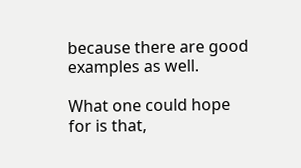because there are good examples as well.

What one could hope for is that,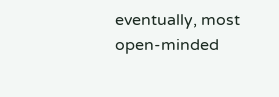eventually, most open-minded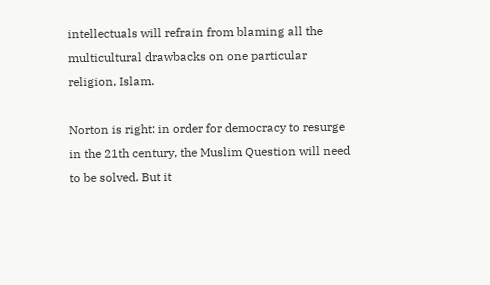intellectuals will refrain from blaming all the multicultural drawbacks on one particular religion, Islam.

Norton is right: in order for democracy to resurge in the 21th century, the Muslim Question will need to be solved. But it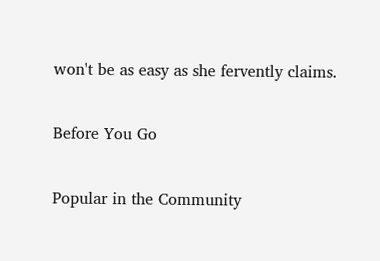won't be as easy as she fervently claims.

Before You Go

Popular in the Community